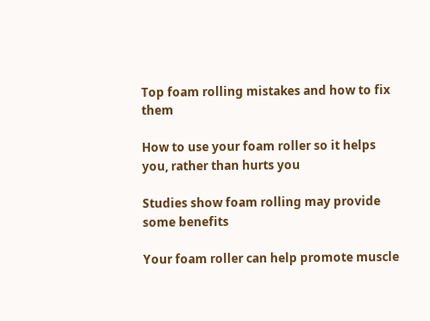Top foam rolling mistakes and how to fix them

How to use your foam roller so it helps you, rather than hurts you

Studies show foam rolling may provide some benefits

Your foam roller can help promote muscle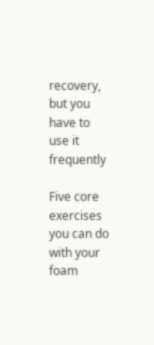recovery, but you have to use it frequently

Five core exercises you can do with your foam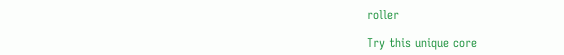roller

Try this unique core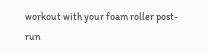workout with your foam roller post-run